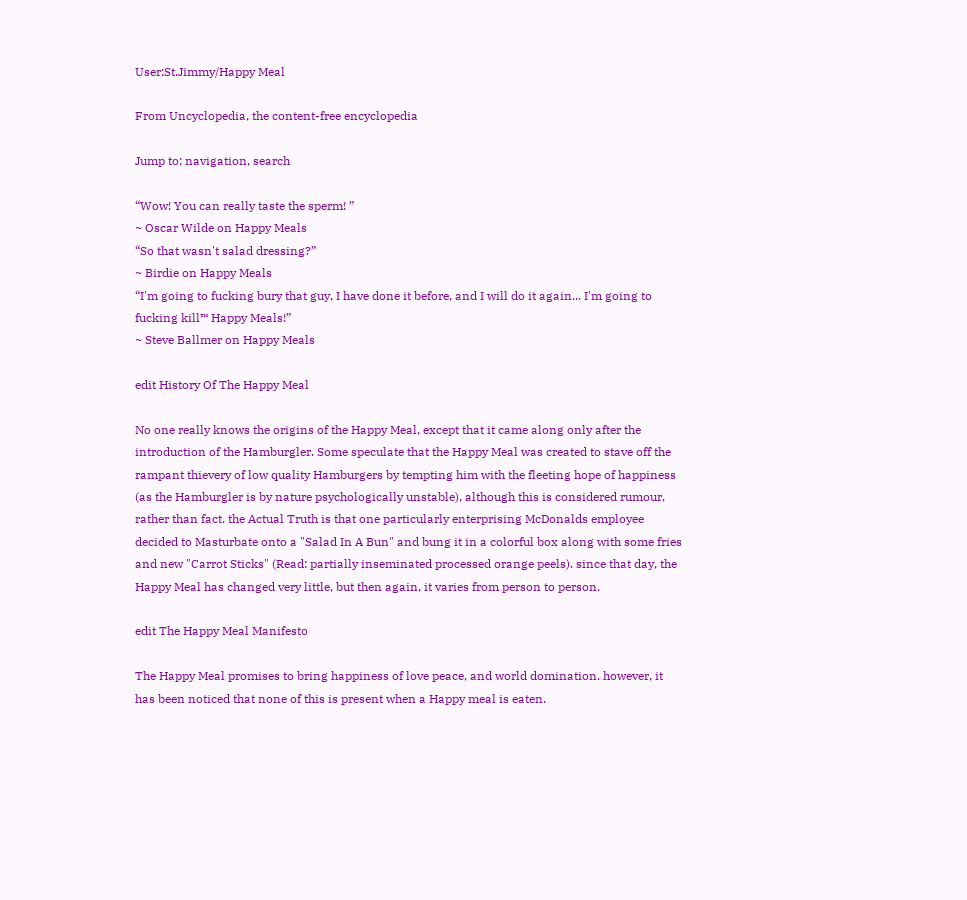User:St.Jimmy/Happy Meal

From Uncyclopedia, the content-free encyclopedia

Jump to: navigation, search

“Wow! You can really taste the sperm! ”
~ Oscar Wilde on Happy Meals
“So that wasn't salad dressing?”
~ Birdie on Happy Meals
“I'm going to fucking bury that guy, I have done it before, and I will do it again... I'm going to fucking kill™ Happy Meals!”
~ Steve Ballmer on Happy Meals

edit History Of The Happy Meal

No one really knows the origins of the Happy Meal, except that it came along only after the introduction of the Hamburgler. Some speculate that the Happy Meal was created to stave off the rampant thievery of low quality Hamburgers by tempting him with the fleeting hope of happiness (as the Hamburgler is by nature psychologically unstable), although this is considered rumour, rather than fact. the Actual Truth is that one particularly enterprising McDonalds employee decided to Masturbate onto a "Salad In A Bun" and bung it in a colorful box along with some fries and new "Carrot Sticks" (Read: partially inseminated processed orange peels). since that day, the Happy Meal has changed very little, but then again, it varies from person to person.

edit The Happy Meal Manifesto

The Happy Meal promises to bring happiness of love peace, and world domination. however, it has been noticed that none of this is present when a Happy meal is eaten.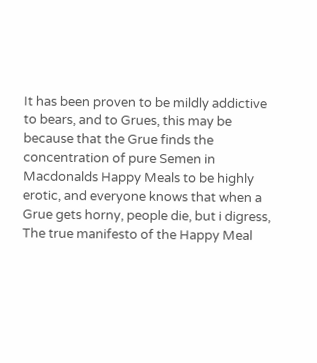It has been proven to be mildly addictive to bears, and to Grues, this may be because that the Grue finds the concentration of pure Semen in Macdonalds Happy Meals to be highly erotic, and everyone knows that when a Grue gets horny, people die, but i digress, The true manifesto of the Happy Meal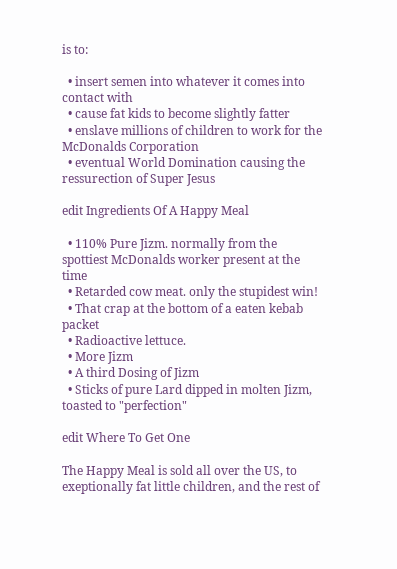is to:

  • insert semen into whatever it comes into contact with
  • cause fat kids to become slightly fatter
  • enslave millions of children to work for the McDonalds Corporation
  • eventual World Domination causing the ressurection of Super Jesus

edit Ingredients Of A Happy Meal

  • 110% Pure Jizm. normally from the spottiest McDonalds worker present at the time
  • Retarded cow meat. only the stupidest win!
  • That crap at the bottom of a eaten kebab packet
  • Radioactive lettuce.
  • More Jizm
  • A third Dosing of Jizm
  • Sticks of pure Lard dipped in molten Jizm, toasted to "perfection"

edit Where To Get One

The Happy Meal is sold all over the US, to exeptionally fat little children, and the rest of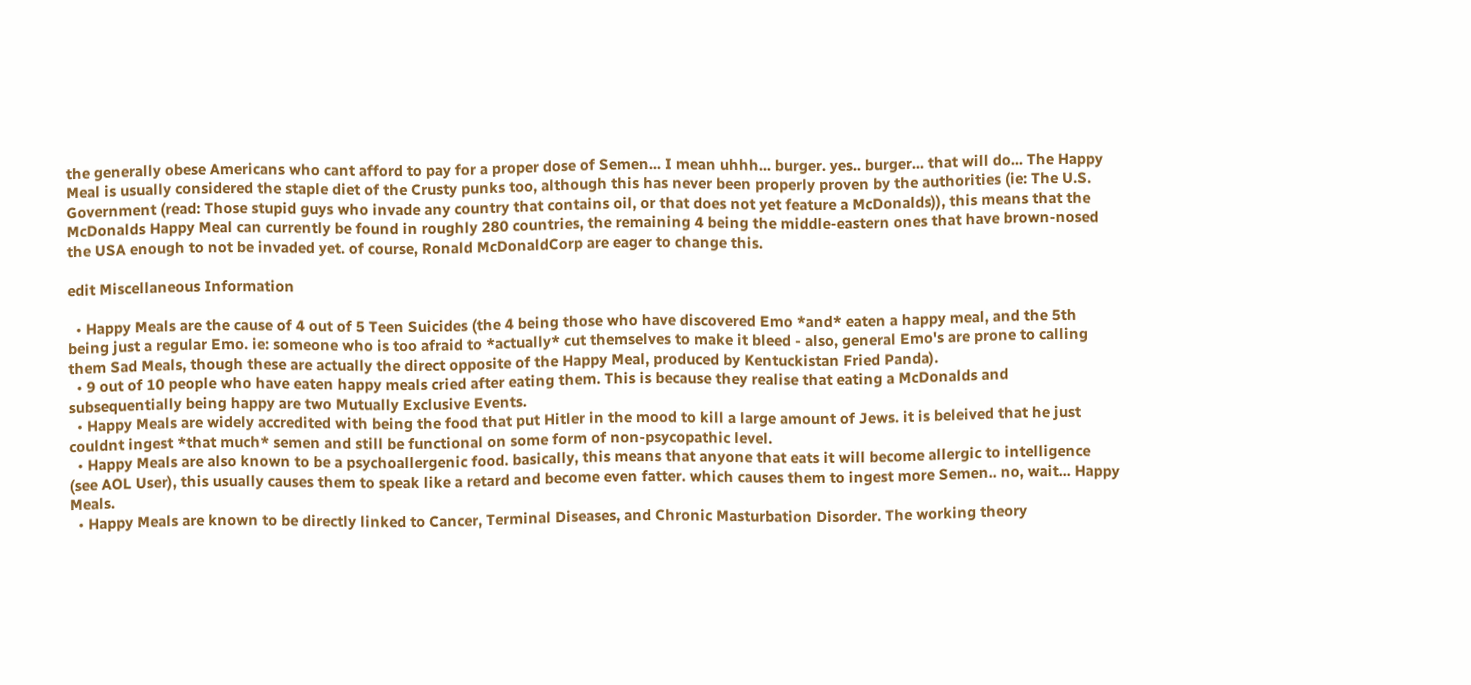the generally obese Americans who cant afford to pay for a proper dose of Semen... I mean uhhh... burger. yes.. burger... that will do... The Happy Meal is usually considered the staple diet of the Crusty punks too, although this has never been properly proven by the authorities (ie: The U.S. Government (read: Those stupid guys who invade any country that contains oil, or that does not yet feature a McDonalds)), this means that the McDonalds Happy Meal can currently be found in roughly 280 countries, the remaining 4 being the middle-eastern ones that have brown-nosed the USA enough to not be invaded yet. of course, Ronald McDonaldCorp are eager to change this.

edit Miscellaneous Information

  • Happy Meals are the cause of 4 out of 5 Teen Suicides (the 4 being those who have discovered Emo *and* eaten a happy meal, and the 5th being just a regular Emo. ie: someone who is too afraid to *actually* cut themselves to make it bleed - also, general Emo's are prone to calling them Sad Meals, though these are actually the direct opposite of the Happy Meal, produced by Kentuckistan Fried Panda).
  • 9 out of 10 people who have eaten happy meals cried after eating them. This is because they realise that eating a McDonalds and subsequentially being happy are two Mutually Exclusive Events.
  • Happy Meals are widely accredited with being the food that put Hitler in the mood to kill a large amount of Jews. it is beleived that he just couldnt ingest *that much* semen and still be functional on some form of non-psycopathic level.
  • Happy Meals are also known to be a psychoallergenic food. basically, this means that anyone that eats it will become allergic to intelligence (see AOL User), this usually causes them to speak like a retard and become even fatter. which causes them to ingest more Semen.. no, wait... Happy Meals.
  • Happy Meals are known to be directly linked to Cancer, Terminal Diseases, and Chronic Masturbation Disorder. The working theory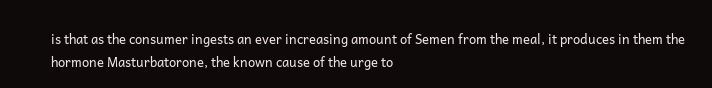is that as the consumer ingests an ever increasing amount of Semen from the meal, it produces in them the hormone Masturbatorone, the known cause of the urge to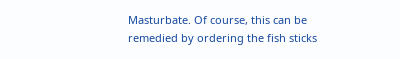Masturbate. Of course, this can be remedied by ordering the fish sticks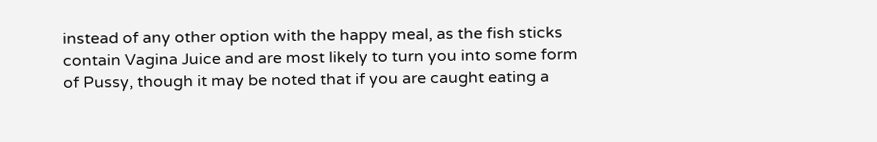instead of any other option with the happy meal, as the fish sticks contain Vagina Juice and are most likely to turn you into some form of Pussy, though it may be noted that if you are caught eating a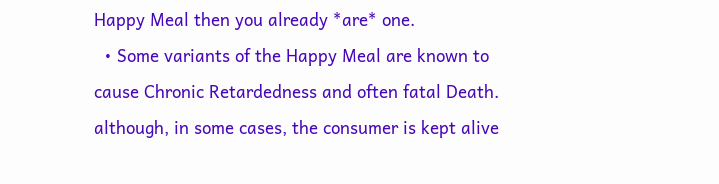Happy Meal then you already *are* one.
  • Some variants of the Happy Meal are known to cause Chronic Retardedness and often fatal Death. although, in some cases, the consumer is kept alive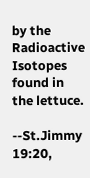by the Radioactive Isotopes found in the lettuce.

--St.Jimmy 19:20,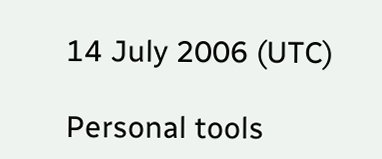14 July 2006 (UTC)

Personal tools